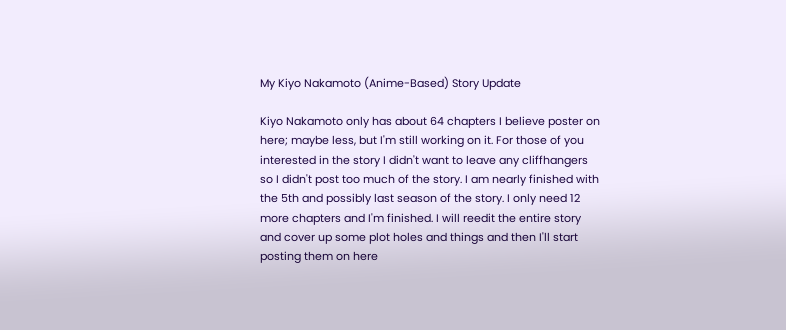My Kiyo Nakamoto (Anime-Based) Story Update

Kiyo Nakamoto only has about 64 chapters I believe poster on here; maybe less, but I'm still working on it. For those of you interested in the story I didn't want to leave any cliffhangers so I didn't post too much of the story. I am nearly finished with the 5th and possibly last season of the story. I only need 12 more chapters and I'm finished. I will reedit the entire story and cover up some plot holes and things and then I'll start posting them on here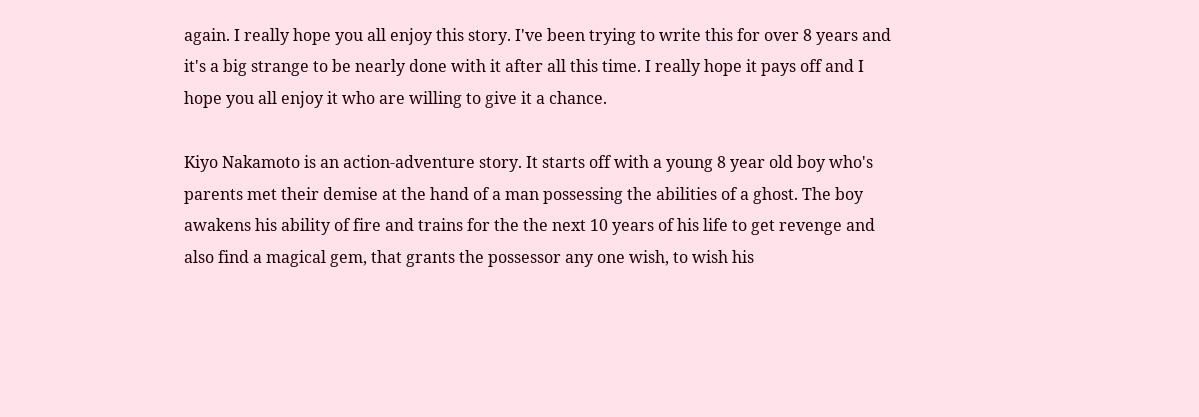again. I really hope you all enjoy this story. I've been trying to write this for over 8 years and it's a big strange to be nearly done with it after all this time. I really hope it pays off and I hope you all enjoy it who are willing to give it a chance.

Kiyo Nakamoto is an action-adventure story. It starts off with a young 8 year old boy who's parents met their demise at the hand of a man possessing the abilities of a ghost. The boy awakens his ability of fire and trains for the the next 10 years of his life to get revenge and also find a magical gem, that grants the possessor any one wish, to wish his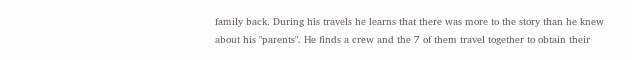family back. During his travels he learns that there was more to the story than he knew about his "parents". He finds a crew and the 7 of them travel together to obtain their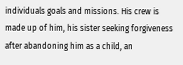individuals goals and missions. His crew is made up of him, his sister seeking forgiveness after abandoning him as a child, an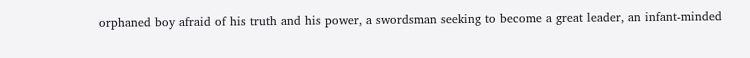orphaned boy afraid of his truth and his power, a swordsman seeking to become a great leader, an infant-minded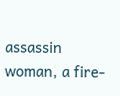assassin woman, a fire-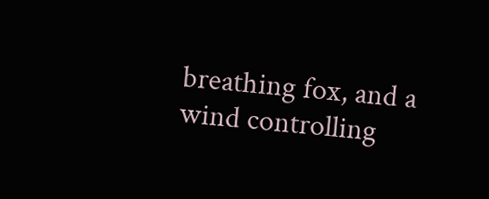breathing fox, and a wind controlling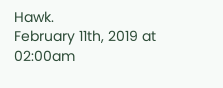Hawk.
February 11th, 2019 at 02:00am